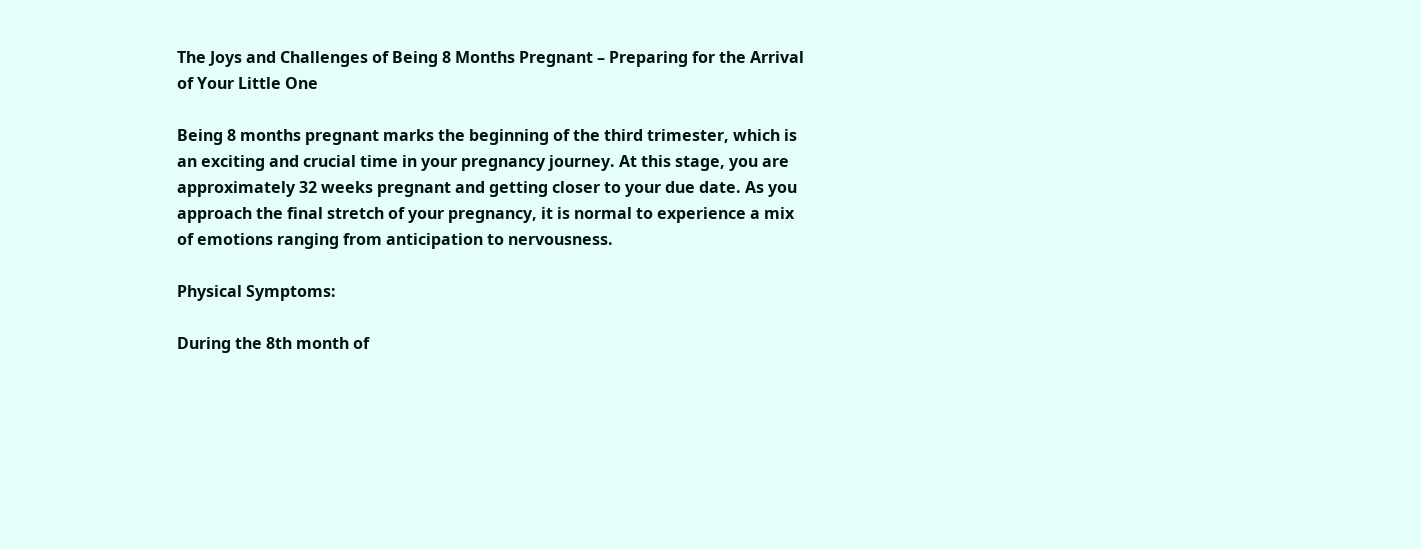The Joys and Challenges of Being 8 Months Pregnant – Preparing for the Arrival of Your Little One

Being 8 months pregnant marks the beginning of the third trimester, which is an exciting and crucial time in your pregnancy journey. At this stage, you are approximately 32 weeks pregnant and getting closer to your due date. As you approach the final stretch of your pregnancy, it is normal to experience a mix of emotions ranging from anticipation to nervousness.

Physical Symptoms:

During the 8th month of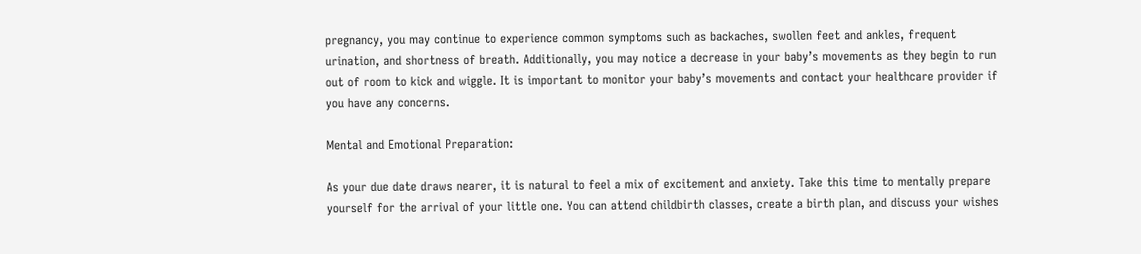pregnancy, you may continue to experience common symptoms such as backaches, swollen feet and ankles, frequent urination, and shortness of breath. Additionally, you may notice a decrease in your baby’s movements as they begin to run out of room to kick and wiggle. It is important to monitor your baby’s movements and contact your healthcare provider if you have any concerns.

Mental and Emotional Preparation:

As your due date draws nearer, it is natural to feel a mix of excitement and anxiety. Take this time to mentally prepare yourself for the arrival of your little one. You can attend childbirth classes, create a birth plan, and discuss your wishes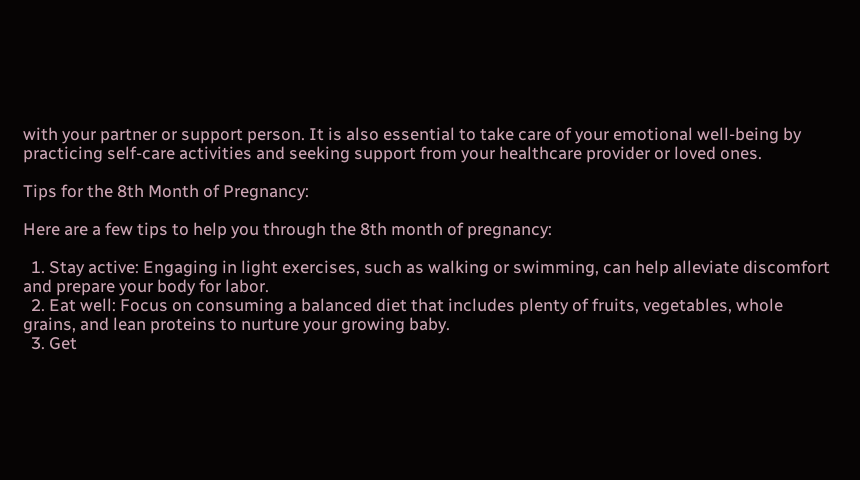with your partner or support person. It is also essential to take care of your emotional well-being by practicing self-care activities and seeking support from your healthcare provider or loved ones.

Tips for the 8th Month of Pregnancy:

Here are a few tips to help you through the 8th month of pregnancy:

  1. Stay active: Engaging in light exercises, such as walking or swimming, can help alleviate discomfort and prepare your body for labor.
  2. Eat well: Focus on consuming a balanced diet that includes plenty of fruits, vegetables, whole grains, and lean proteins to nurture your growing baby.
  3. Get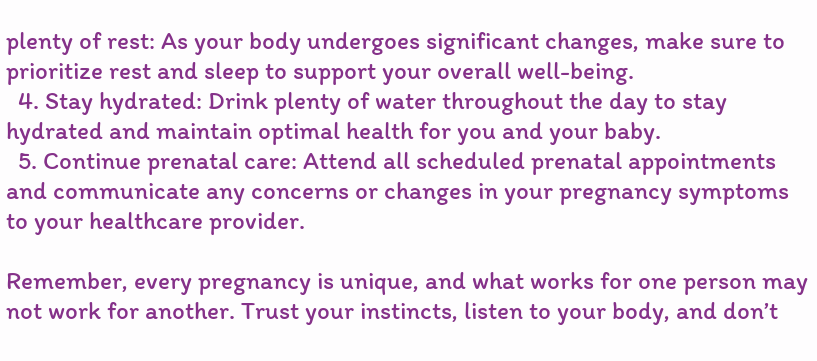plenty of rest: As your body undergoes significant changes, make sure to prioritize rest and sleep to support your overall well-being.
  4. Stay hydrated: Drink plenty of water throughout the day to stay hydrated and maintain optimal health for you and your baby.
  5. Continue prenatal care: Attend all scheduled prenatal appointments and communicate any concerns or changes in your pregnancy symptoms to your healthcare provider.

Remember, every pregnancy is unique, and what works for one person may not work for another. Trust your instincts, listen to your body, and don’t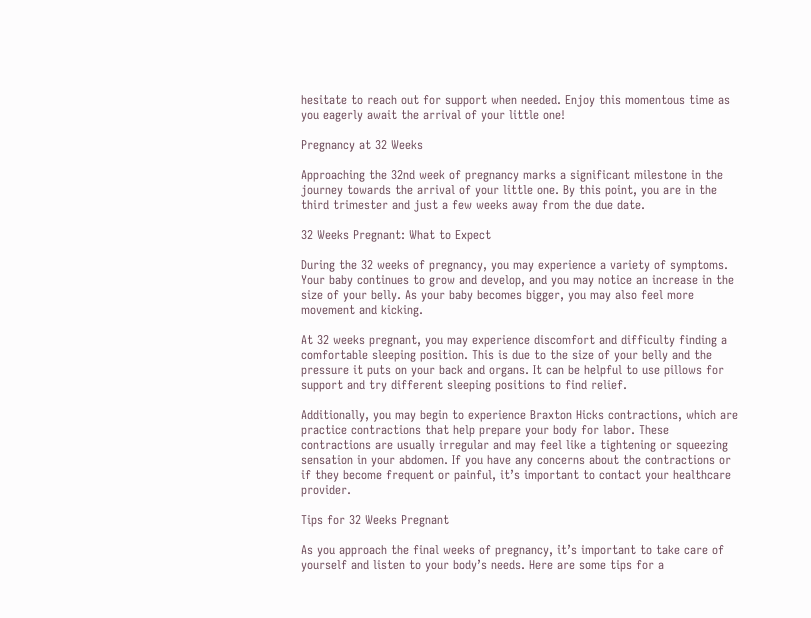hesitate to reach out for support when needed. Enjoy this momentous time as you eagerly await the arrival of your little one!

Pregnancy at 32 Weeks

Approaching the 32nd week of pregnancy marks a significant milestone in the journey towards the arrival of your little one. By this point, you are in the third trimester and just a few weeks away from the due date.

32 Weeks Pregnant: What to Expect

During the 32 weeks of pregnancy, you may experience a variety of symptoms. Your baby continues to grow and develop, and you may notice an increase in the size of your belly. As your baby becomes bigger, you may also feel more movement and kicking.

At 32 weeks pregnant, you may experience discomfort and difficulty finding a comfortable sleeping position. This is due to the size of your belly and the pressure it puts on your back and organs. It can be helpful to use pillows for support and try different sleeping positions to find relief.

Additionally, you may begin to experience Braxton Hicks contractions, which are practice contractions that help prepare your body for labor. These contractions are usually irregular and may feel like a tightening or squeezing sensation in your abdomen. If you have any concerns about the contractions or if they become frequent or painful, it’s important to contact your healthcare provider.

Tips for 32 Weeks Pregnant

As you approach the final weeks of pregnancy, it’s important to take care of yourself and listen to your body’s needs. Here are some tips for a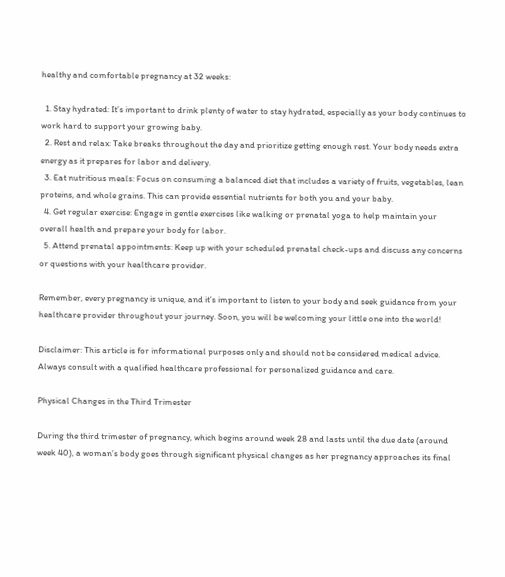healthy and comfortable pregnancy at 32 weeks:

  1. Stay hydrated: It’s important to drink plenty of water to stay hydrated, especially as your body continues to work hard to support your growing baby.
  2. Rest and relax: Take breaks throughout the day and prioritize getting enough rest. Your body needs extra energy as it prepares for labor and delivery.
  3. Eat nutritious meals: Focus on consuming a balanced diet that includes a variety of fruits, vegetables, lean proteins, and whole grains. This can provide essential nutrients for both you and your baby.
  4. Get regular exercise: Engage in gentle exercises like walking or prenatal yoga to help maintain your overall health and prepare your body for labor.
  5. Attend prenatal appointments: Keep up with your scheduled prenatal check-ups and discuss any concerns or questions with your healthcare provider.

Remember, every pregnancy is unique, and it’s important to listen to your body and seek guidance from your healthcare provider throughout your journey. Soon, you will be welcoming your little one into the world!

Disclaimer: This article is for informational purposes only and should not be considered medical advice. Always consult with a qualified healthcare professional for personalized guidance and care.

Physical Changes in the Third Trimester

During the third trimester of pregnancy, which begins around week 28 and lasts until the due date (around week 40), a woman’s body goes through significant physical changes as her pregnancy approaches its final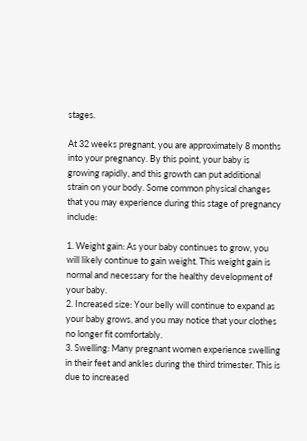stages.

At 32 weeks pregnant, you are approximately 8 months into your pregnancy. By this point, your baby is growing rapidly, and this growth can put additional strain on your body. Some common physical changes that you may experience during this stage of pregnancy include:

1. Weight gain: As your baby continues to grow, you will likely continue to gain weight. This weight gain is normal and necessary for the healthy development of your baby.
2. Increased size: Your belly will continue to expand as your baby grows, and you may notice that your clothes no longer fit comfortably.
3. Swelling: Many pregnant women experience swelling in their feet and ankles during the third trimester. This is due to increased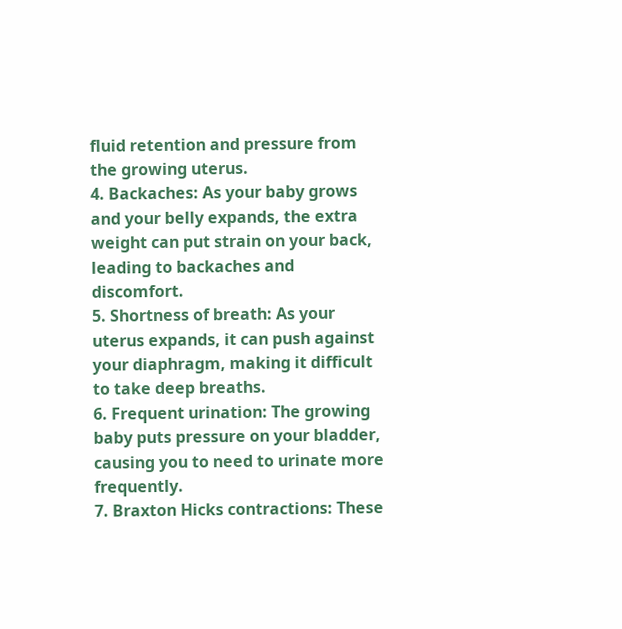fluid retention and pressure from the growing uterus.
4. Backaches: As your baby grows and your belly expands, the extra weight can put strain on your back, leading to backaches and discomfort.
5. Shortness of breath: As your uterus expands, it can push against your diaphragm, making it difficult to take deep breaths.
6. Frequent urination: The growing baby puts pressure on your bladder, causing you to need to urinate more frequently.
7. Braxton Hicks contractions: These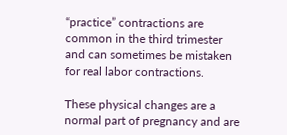“practice” contractions are common in the third trimester and can sometimes be mistaken for real labor contractions.

These physical changes are a normal part of pregnancy and are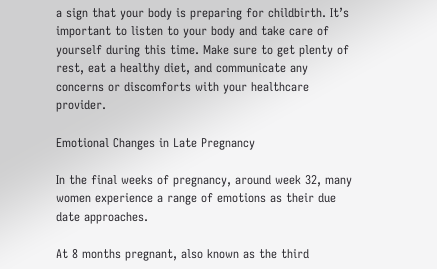a sign that your body is preparing for childbirth. It’s important to listen to your body and take care of yourself during this time. Make sure to get plenty of rest, eat a healthy diet, and communicate any concerns or discomforts with your healthcare provider.

Emotional Changes in Late Pregnancy

In the final weeks of pregnancy, around week 32, many women experience a range of emotions as their due date approaches.

At 8 months pregnant, also known as the third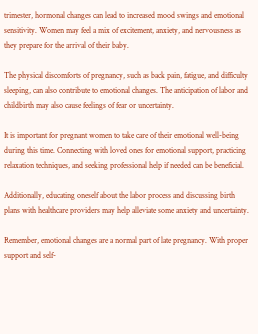trimester, hormonal changes can lead to increased mood swings and emotional sensitivity. Women may feel a mix of excitement, anxiety, and nervousness as they prepare for the arrival of their baby.

The physical discomforts of pregnancy, such as back pain, fatigue, and difficulty sleeping, can also contribute to emotional changes. The anticipation of labor and childbirth may also cause feelings of fear or uncertainty.

It is important for pregnant women to take care of their emotional well-being during this time. Connecting with loved ones for emotional support, practicing relaxation techniques, and seeking professional help if needed can be beneficial.

Additionally, educating oneself about the labor process and discussing birth plans with healthcare providers may help alleviate some anxiety and uncertainty.

Remember, emotional changes are a normal part of late pregnancy. With proper support and self-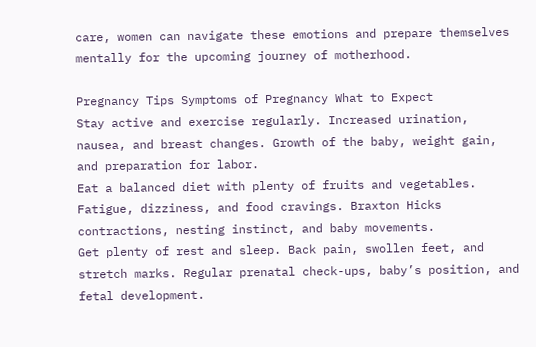care, women can navigate these emotions and prepare themselves mentally for the upcoming journey of motherhood.

Pregnancy Tips Symptoms of Pregnancy What to Expect
Stay active and exercise regularly. Increased urination, nausea, and breast changes. Growth of the baby, weight gain, and preparation for labor.
Eat a balanced diet with plenty of fruits and vegetables. Fatigue, dizziness, and food cravings. Braxton Hicks contractions, nesting instinct, and baby movements.
Get plenty of rest and sleep. Back pain, swollen feet, and stretch marks. Regular prenatal check-ups, baby’s position, and fetal development.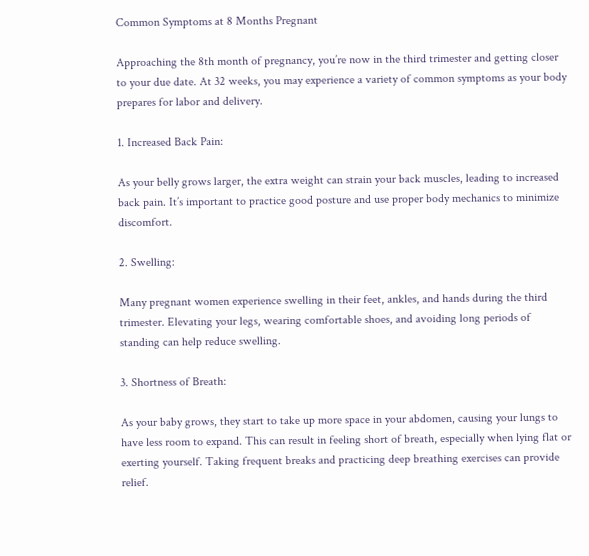Common Symptoms at 8 Months Pregnant

Approaching the 8th month of pregnancy, you’re now in the third trimester and getting closer to your due date. At 32 weeks, you may experience a variety of common symptoms as your body prepares for labor and delivery.

1. Increased Back Pain:

As your belly grows larger, the extra weight can strain your back muscles, leading to increased back pain. It’s important to practice good posture and use proper body mechanics to minimize discomfort.

2. Swelling:

Many pregnant women experience swelling in their feet, ankles, and hands during the third trimester. Elevating your legs, wearing comfortable shoes, and avoiding long periods of standing can help reduce swelling.

3. Shortness of Breath:

As your baby grows, they start to take up more space in your abdomen, causing your lungs to have less room to expand. This can result in feeling short of breath, especially when lying flat or exerting yourself. Taking frequent breaks and practicing deep breathing exercises can provide relief.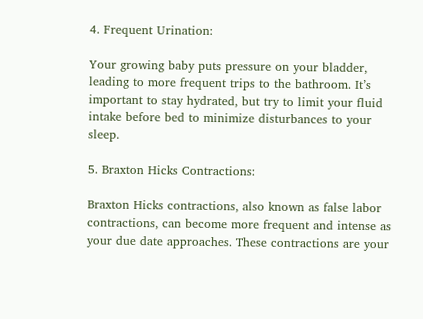4. Frequent Urination:

Your growing baby puts pressure on your bladder, leading to more frequent trips to the bathroom. It’s important to stay hydrated, but try to limit your fluid intake before bed to minimize disturbances to your sleep.

5. Braxton Hicks Contractions:

Braxton Hicks contractions, also known as false labor contractions, can become more frequent and intense as your due date approaches. These contractions are your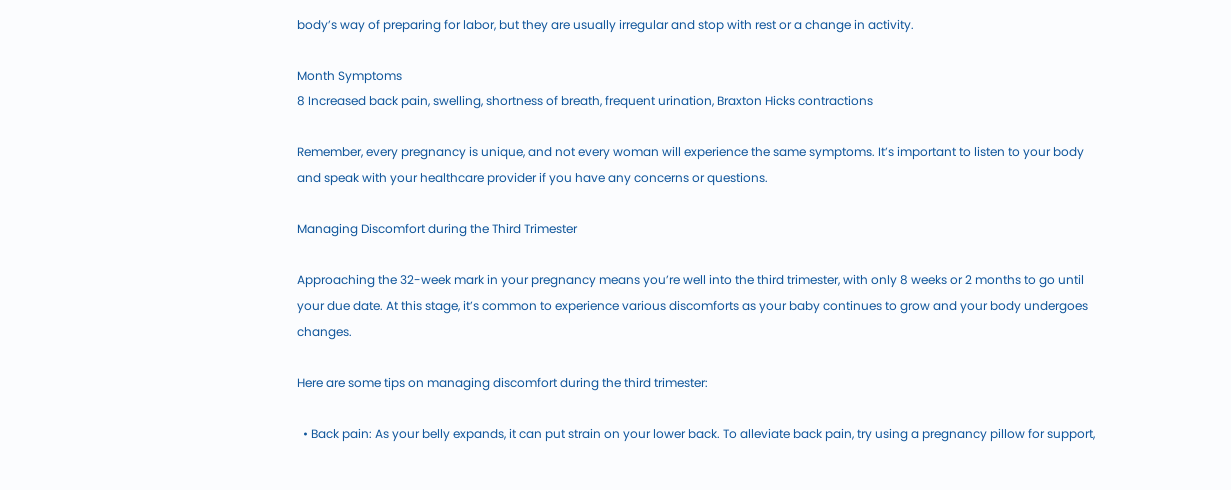body’s way of preparing for labor, but they are usually irregular and stop with rest or a change in activity.

Month Symptoms
8 Increased back pain, swelling, shortness of breath, frequent urination, Braxton Hicks contractions

Remember, every pregnancy is unique, and not every woman will experience the same symptoms. It’s important to listen to your body and speak with your healthcare provider if you have any concerns or questions.

Managing Discomfort during the Third Trimester

Approaching the 32-week mark in your pregnancy means you’re well into the third trimester, with only 8 weeks or 2 months to go until your due date. At this stage, it’s common to experience various discomforts as your baby continues to grow and your body undergoes changes.

Here are some tips on managing discomfort during the third trimester:

  • Back pain: As your belly expands, it can put strain on your lower back. To alleviate back pain, try using a pregnancy pillow for support,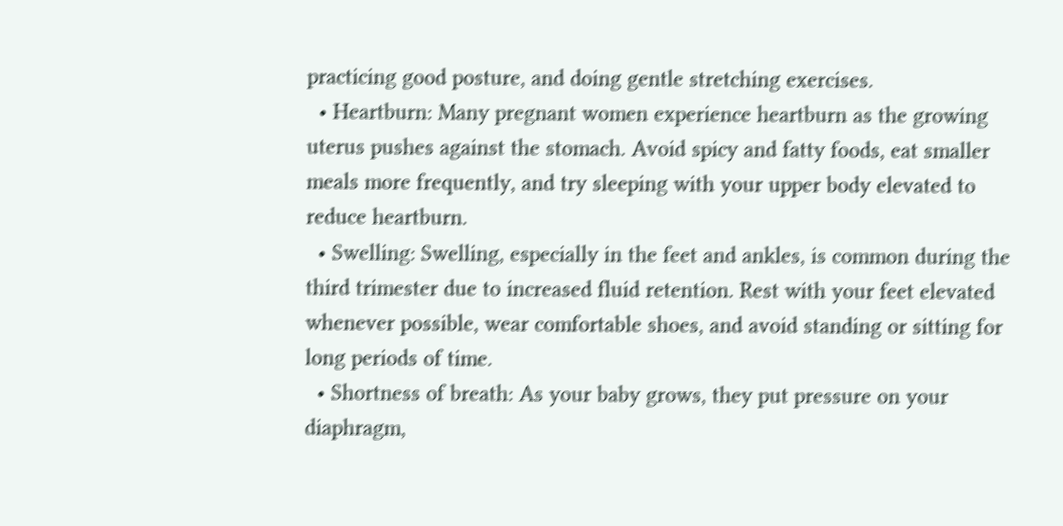practicing good posture, and doing gentle stretching exercises.
  • Heartburn: Many pregnant women experience heartburn as the growing uterus pushes against the stomach. Avoid spicy and fatty foods, eat smaller meals more frequently, and try sleeping with your upper body elevated to reduce heartburn.
  • Swelling: Swelling, especially in the feet and ankles, is common during the third trimester due to increased fluid retention. Rest with your feet elevated whenever possible, wear comfortable shoes, and avoid standing or sitting for long periods of time.
  • Shortness of breath: As your baby grows, they put pressure on your diaphragm,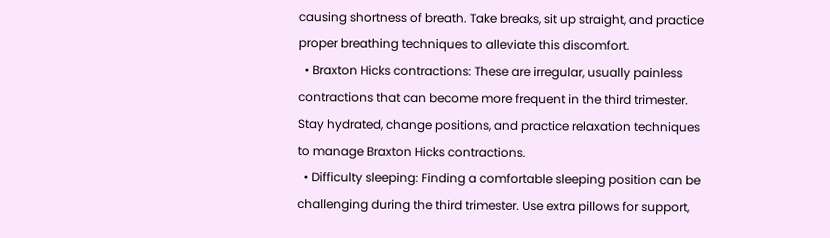causing shortness of breath. Take breaks, sit up straight, and practice proper breathing techniques to alleviate this discomfort.
  • Braxton Hicks contractions: These are irregular, usually painless contractions that can become more frequent in the third trimester. Stay hydrated, change positions, and practice relaxation techniques to manage Braxton Hicks contractions.
  • Difficulty sleeping: Finding a comfortable sleeping position can be challenging during the third trimester. Use extra pillows for support,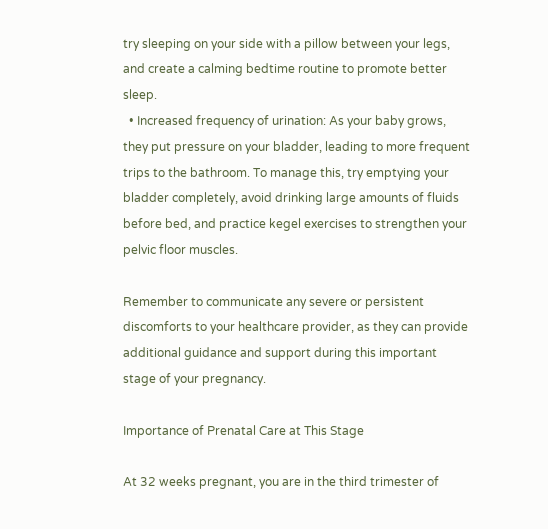try sleeping on your side with a pillow between your legs, and create a calming bedtime routine to promote better sleep.
  • Increased frequency of urination: As your baby grows, they put pressure on your bladder, leading to more frequent trips to the bathroom. To manage this, try emptying your bladder completely, avoid drinking large amounts of fluids before bed, and practice kegel exercises to strengthen your pelvic floor muscles.

Remember to communicate any severe or persistent discomforts to your healthcare provider, as they can provide additional guidance and support during this important stage of your pregnancy.

Importance of Prenatal Care at This Stage

At 32 weeks pregnant, you are in the third trimester of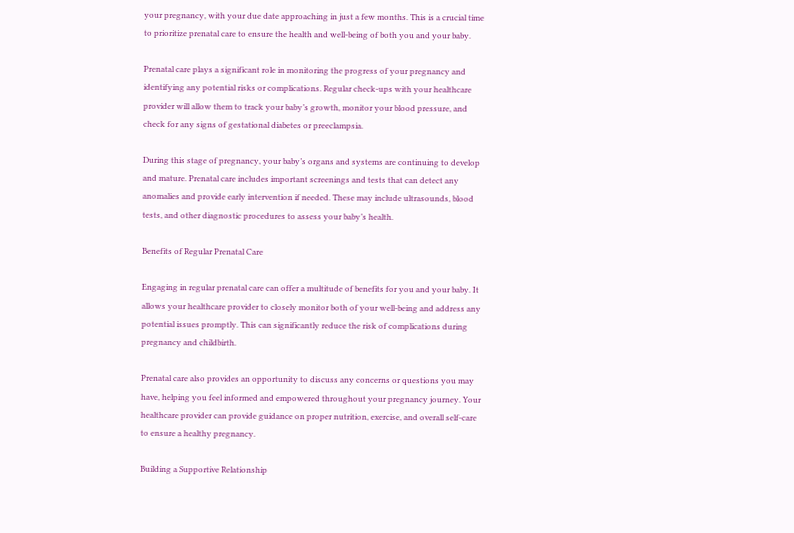your pregnancy, with your due date approaching in just a few months. This is a crucial time to prioritize prenatal care to ensure the health and well-being of both you and your baby.

Prenatal care plays a significant role in monitoring the progress of your pregnancy and identifying any potential risks or complications. Regular check-ups with your healthcare provider will allow them to track your baby’s growth, monitor your blood pressure, and check for any signs of gestational diabetes or preeclampsia.

During this stage of pregnancy, your baby’s organs and systems are continuing to develop and mature. Prenatal care includes important screenings and tests that can detect any anomalies and provide early intervention if needed. These may include ultrasounds, blood tests, and other diagnostic procedures to assess your baby’s health.

Benefits of Regular Prenatal Care

Engaging in regular prenatal care can offer a multitude of benefits for you and your baby. It allows your healthcare provider to closely monitor both of your well-being and address any potential issues promptly. This can significantly reduce the risk of complications during pregnancy and childbirth.

Prenatal care also provides an opportunity to discuss any concerns or questions you may have, helping you feel informed and empowered throughout your pregnancy journey. Your healthcare provider can provide guidance on proper nutrition, exercise, and overall self-care to ensure a healthy pregnancy.

Building a Supportive Relationship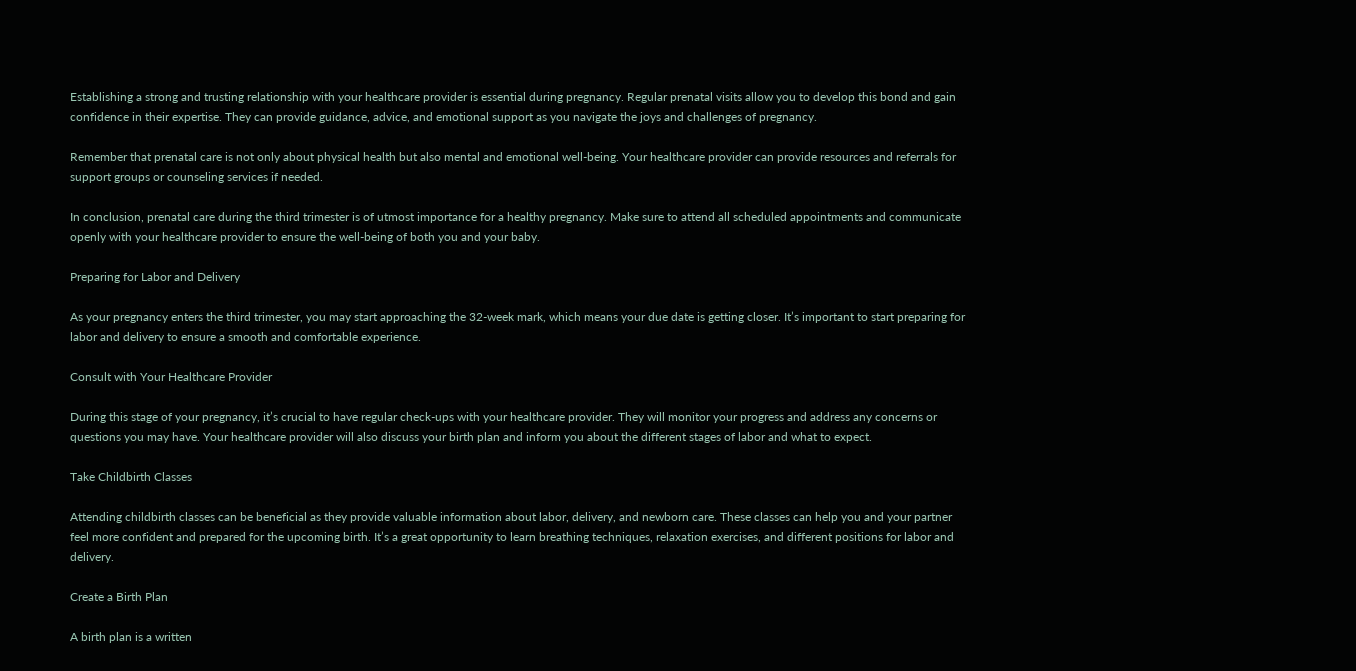Establishing a strong and trusting relationship with your healthcare provider is essential during pregnancy. Regular prenatal visits allow you to develop this bond and gain confidence in their expertise. They can provide guidance, advice, and emotional support as you navigate the joys and challenges of pregnancy.

Remember that prenatal care is not only about physical health but also mental and emotional well-being. Your healthcare provider can provide resources and referrals for support groups or counseling services if needed.

In conclusion, prenatal care during the third trimester is of utmost importance for a healthy pregnancy. Make sure to attend all scheduled appointments and communicate openly with your healthcare provider to ensure the well-being of both you and your baby.

Preparing for Labor and Delivery

As your pregnancy enters the third trimester, you may start approaching the 32-week mark, which means your due date is getting closer. It’s important to start preparing for labor and delivery to ensure a smooth and comfortable experience.

Consult with Your Healthcare Provider

During this stage of your pregnancy, it’s crucial to have regular check-ups with your healthcare provider. They will monitor your progress and address any concerns or questions you may have. Your healthcare provider will also discuss your birth plan and inform you about the different stages of labor and what to expect.

Take Childbirth Classes

Attending childbirth classes can be beneficial as they provide valuable information about labor, delivery, and newborn care. These classes can help you and your partner feel more confident and prepared for the upcoming birth. It’s a great opportunity to learn breathing techniques, relaxation exercises, and different positions for labor and delivery.

Create a Birth Plan

A birth plan is a written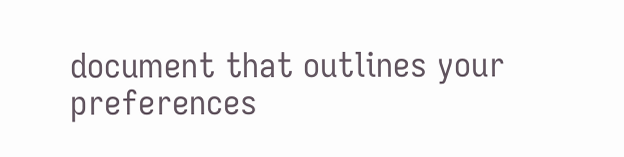document that outlines your preferences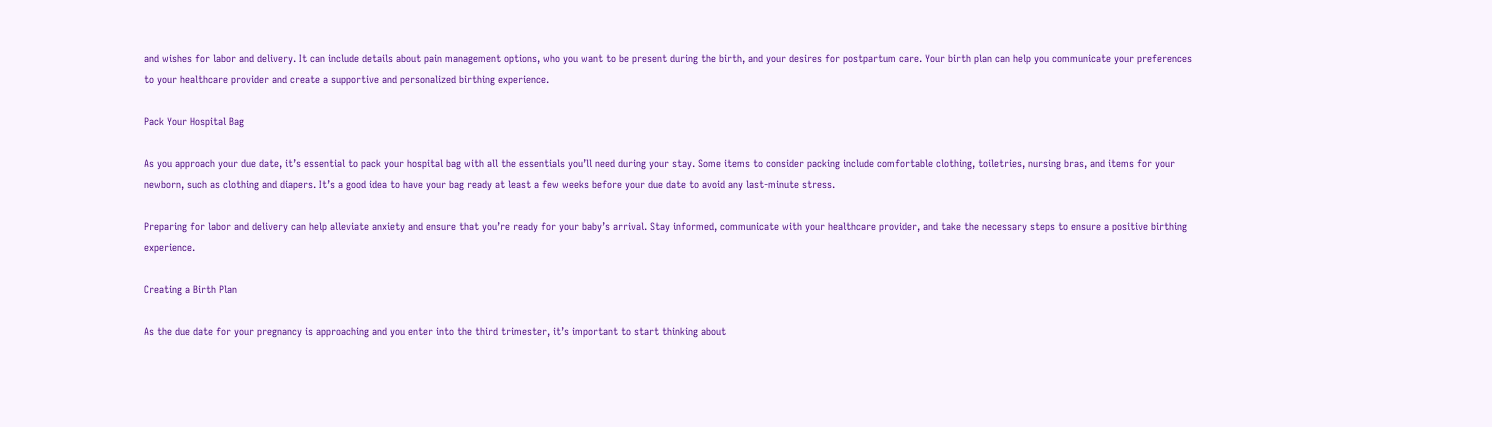and wishes for labor and delivery. It can include details about pain management options, who you want to be present during the birth, and your desires for postpartum care. Your birth plan can help you communicate your preferences to your healthcare provider and create a supportive and personalized birthing experience.

Pack Your Hospital Bag

As you approach your due date, it’s essential to pack your hospital bag with all the essentials you’ll need during your stay. Some items to consider packing include comfortable clothing, toiletries, nursing bras, and items for your newborn, such as clothing and diapers. It’s a good idea to have your bag ready at least a few weeks before your due date to avoid any last-minute stress.

Preparing for labor and delivery can help alleviate anxiety and ensure that you’re ready for your baby’s arrival. Stay informed, communicate with your healthcare provider, and take the necessary steps to ensure a positive birthing experience.

Creating a Birth Plan

As the due date for your pregnancy is approaching and you enter into the third trimester, it’s important to start thinking about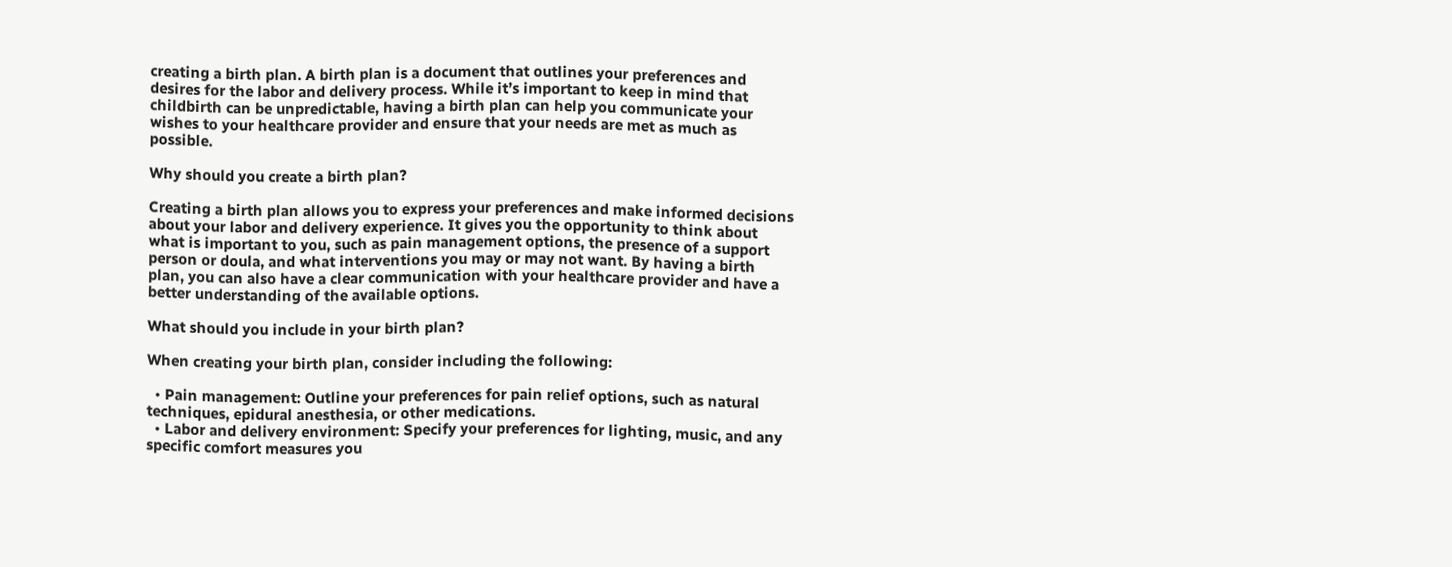creating a birth plan. A birth plan is a document that outlines your preferences and desires for the labor and delivery process. While it’s important to keep in mind that childbirth can be unpredictable, having a birth plan can help you communicate your wishes to your healthcare provider and ensure that your needs are met as much as possible.

Why should you create a birth plan?

Creating a birth plan allows you to express your preferences and make informed decisions about your labor and delivery experience. It gives you the opportunity to think about what is important to you, such as pain management options, the presence of a support person or doula, and what interventions you may or may not want. By having a birth plan, you can also have a clear communication with your healthcare provider and have a better understanding of the available options.

What should you include in your birth plan?

When creating your birth plan, consider including the following:

  • Pain management: Outline your preferences for pain relief options, such as natural techniques, epidural anesthesia, or other medications.
  • Labor and delivery environment: Specify your preferences for lighting, music, and any specific comfort measures you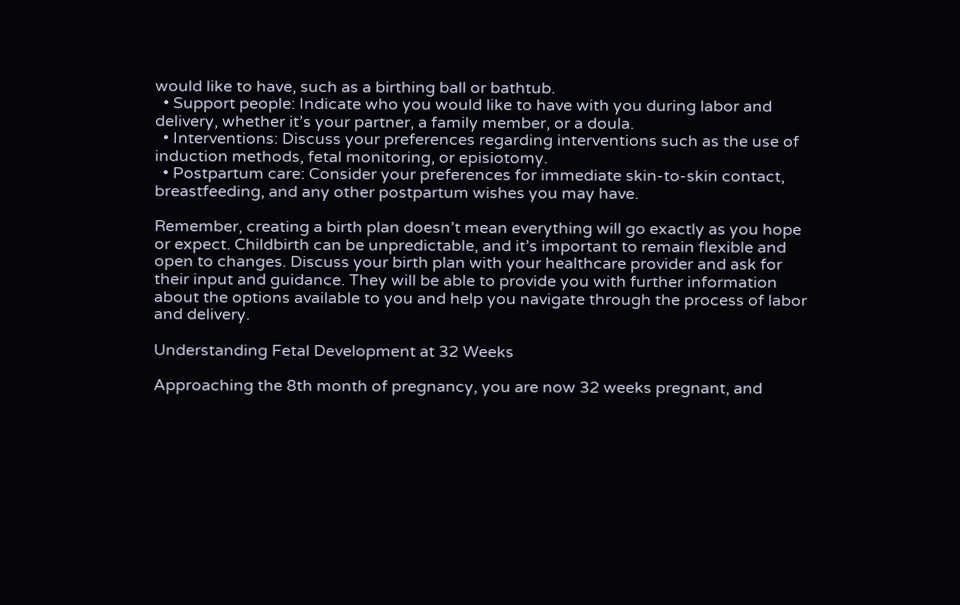would like to have, such as a birthing ball or bathtub.
  • Support people: Indicate who you would like to have with you during labor and delivery, whether it’s your partner, a family member, or a doula.
  • Interventions: Discuss your preferences regarding interventions such as the use of induction methods, fetal monitoring, or episiotomy.
  • Postpartum care: Consider your preferences for immediate skin-to-skin contact, breastfeeding, and any other postpartum wishes you may have.

Remember, creating a birth plan doesn’t mean everything will go exactly as you hope or expect. Childbirth can be unpredictable, and it’s important to remain flexible and open to changes. Discuss your birth plan with your healthcare provider and ask for their input and guidance. They will be able to provide you with further information about the options available to you and help you navigate through the process of labor and delivery.

Understanding Fetal Development at 32 Weeks

Approaching the 8th month of pregnancy, you are now 32 weeks pregnant, and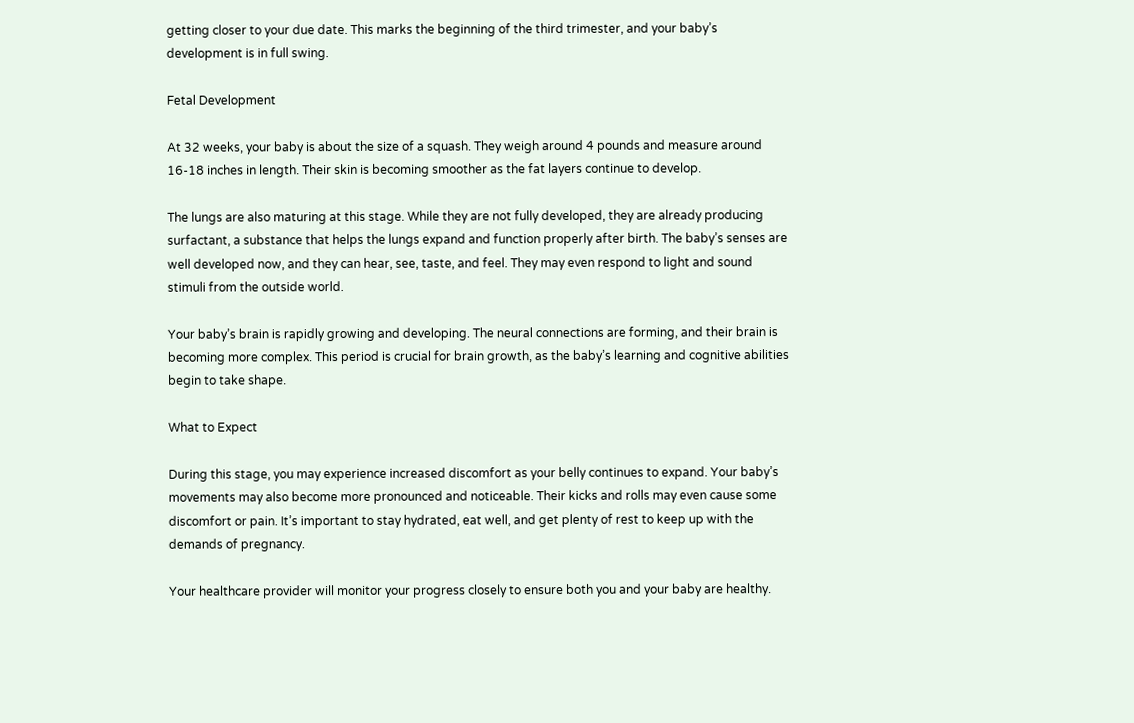getting closer to your due date. This marks the beginning of the third trimester, and your baby’s development is in full swing.

Fetal Development

At 32 weeks, your baby is about the size of a squash. They weigh around 4 pounds and measure around 16-18 inches in length. Their skin is becoming smoother as the fat layers continue to develop.

The lungs are also maturing at this stage. While they are not fully developed, they are already producing surfactant, a substance that helps the lungs expand and function properly after birth. The baby’s senses are well developed now, and they can hear, see, taste, and feel. They may even respond to light and sound stimuli from the outside world.

Your baby’s brain is rapidly growing and developing. The neural connections are forming, and their brain is becoming more complex. This period is crucial for brain growth, as the baby’s learning and cognitive abilities begin to take shape.

What to Expect

During this stage, you may experience increased discomfort as your belly continues to expand. Your baby’s movements may also become more pronounced and noticeable. Their kicks and rolls may even cause some discomfort or pain. It’s important to stay hydrated, eat well, and get plenty of rest to keep up with the demands of pregnancy.

Your healthcare provider will monitor your progress closely to ensure both you and your baby are healthy.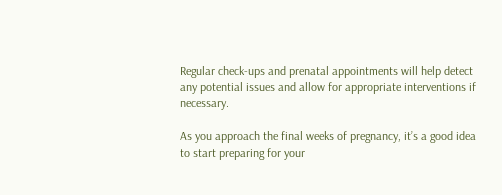Regular check-ups and prenatal appointments will help detect any potential issues and allow for appropriate interventions if necessary.

As you approach the final weeks of pregnancy, it’s a good idea to start preparing for your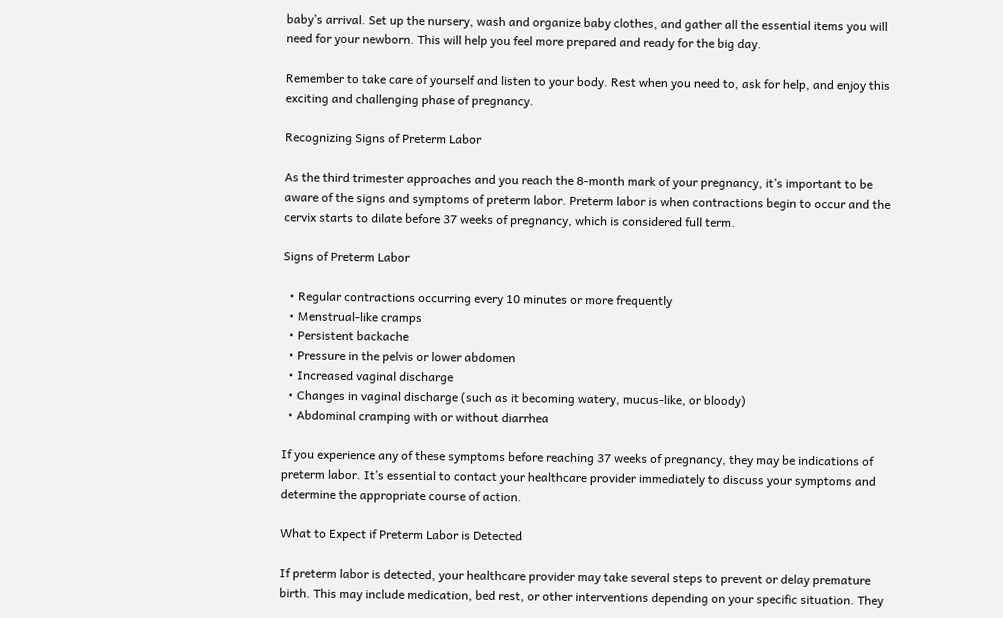baby’s arrival. Set up the nursery, wash and organize baby clothes, and gather all the essential items you will need for your newborn. This will help you feel more prepared and ready for the big day.

Remember to take care of yourself and listen to your body. Rest when you need to, ask for help, and enjoy this exciting and challenging phase of pregnancy.

Recognizing Signs of Preterm Labor

As the third trimester approaches and you reach the 8-month mark of your pregnancy, it’s important to be aware of the signs and symptoms of preterm labor. Preterm labor is when contractions begin to occur and the cervix starts to dilate before 37 weeks of pregnancy, which is considered full term.

Signs of Preterm Labor

  • Regular contractions occurring every 10 minutes or more frequently
  • Menstrual-like cramps
  • Persistent backache
  • Pressure in the pelvis or lower abdomen
  • Increased vaginal discharge
  • Changes in vaginal discharge (such as it becoming watery, mucus-like, or bloody)
  • Abdominal cramping with or without diarrhea

If you experience any of these symptoms before reaching 37 weeks of pregnancy, they may be indications of preterm labor. It’s essential to contact your healthcare provider immediately to discuss your symptoms and determine the appropriate course of action.

What to Expect if Preterm Labor is Detected

If preterm labor is detected, your healthcare provider may take several steps to prevent or delay premature birth. This may include medication, bed rest, or other interventions depending on your specific situation. They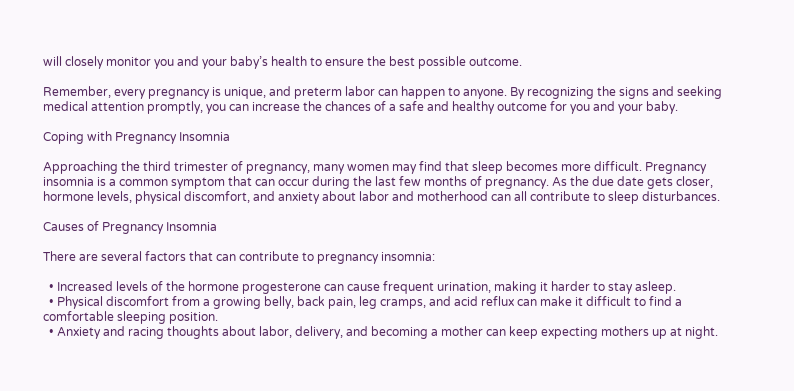will closely monitor you and your baby’s health to ensure the best possible outcome.

Remember, every pregnancy is unique, and preterm labor can happen to anyone. By recognizing the signs and seeking medical attention promptly, you can increase the chances of a safe and healthy outcome for you and your baby.

Coping with Pregnancy Insomnia

Approaching the third trimester of pregnancy, many women may find that sleep becomes more difficult. Pregnancy insomnia is a common symptom that can occur during the last few months of pregnancy. As the due date gets closer, hormone levels, physical discomfort, and anxiety about labor and motherhood can all contribute to sleep disturbances.

Causes of Pregnancy Insomnia

There are several factors that can contribute to pregnancy insomnia:

  • Increased levels of the hormone progesterone can cause frequent urination, making it harder to stay asleep.
  • Physical discomfort from a growing belly, back pain, leg cramps, and acid reflux can make it difficult to find a comfortable sleeping position.
  • Anxiety and racing thoughts about labor, delivery, and becoming a mother can keep expecting mothers up at night.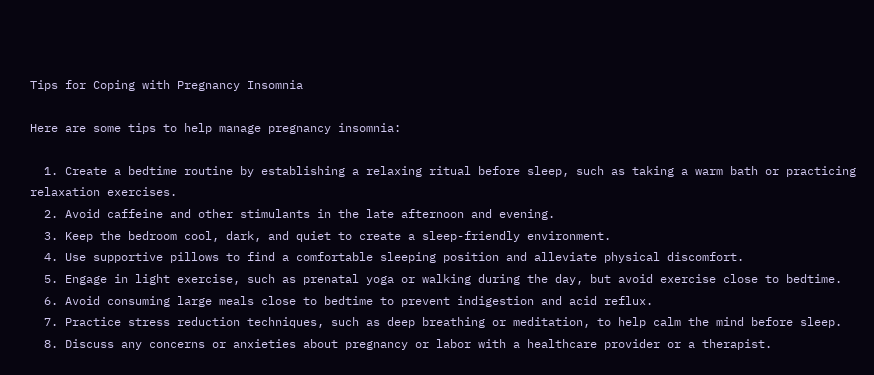Tips for Coping with Pregnancy Insomnia

Here are some tips to help manage pregnancy insomnia:

  1. Create a bedtime routine by establishing a relaxing ritual before sleep, such as taking a warm bath or practicing relaxation exercises.
  2. Avoid caffeine and other stimulants in the late afternoon and evening.
  3. Keep the bedroom cool, dark, and quiet to create a sleep-friendly environment.
  4. Use supportive pillows to find a comfortable sleeping position and alleviate physical discomfort.
  5. Engage in light exercise, such as prenatal yoga or walking during the day, but avoid exercise close to bedtime.
  6. Avoid consuming large meals close to bedtime to prevent indigestion and acid reflux.
  7. Practice stress reduction techniques, such as deep breathing or meditation, to help calm the mind before sleep.
  8. Discuss any concerns or anxieties about pregnancy or labor with a healthcare provider or a therapist.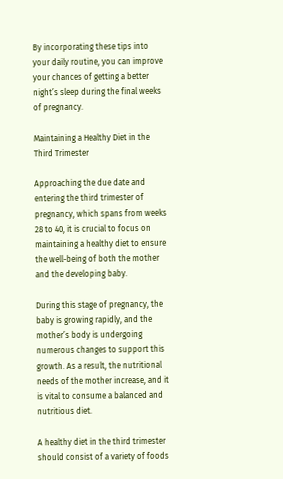By incorporating these tips into your daily routine, you can improve your chances of getting a better night’s sleep during the final weeks of pregnancy.

Maintaining a Healthy Diet in the Third Trimester

Approaching the due date and entering the third trimester of pregnancy, which spans from weeks 28 to 40, it is crucial to focus on maintaining a healthy diet to ensure the well-being of both the mother and the developing baby.

During this stage of pregnancy, the baby is growing rapidly, and the mother’s body is undergoing numerous changes to support this growth. As a result, the nutritional needs of the mother increase, and it is vital to consume a balanced and nutritious diet.

A healthy diet in the third trimester should consist of a variety of foods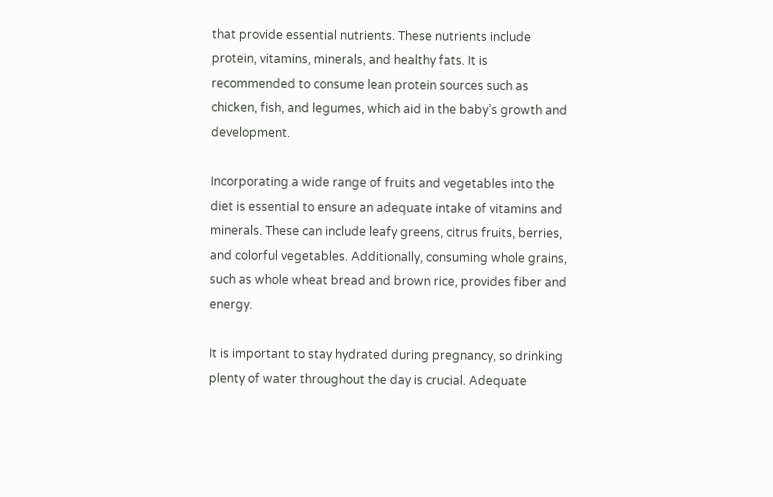that provide essential nutrients. These nutrients include protein, vitamins, minerals, and healthy fats. It is recommended to consume lean protein sources such as chicken, fish, and legumes, which aid in the baby’s growth and development.

Incorporating a wide range of fruits and vegetables into the diet is essential to ensure an adequate intake of vitamins and minerals. These can include leafy greens, citrus fruits, berries, and colorful vegetables. Additionally, consuming whole grains, such as whole wheat bread and brown rice, provides fiber and energy.

It is important to stay hydrated during pregnancy, so drinking plenty of water throughout the day is crucial. Adequate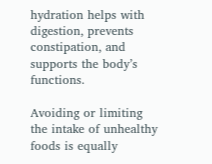hydration helps with digestion, prevents constipation, and supports the body’s functions.

Avoiding or limiting the intake of unhealthy foods is equally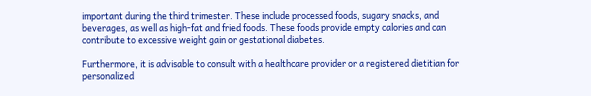important during the third trimester. These include processed foods, sugary snacks, and beverages, as well as high-fat and fried foods. These foods provide empty calories and can contribute to excessive weight gain or gestational diabetes.

Furthermore, it is advisable to consult with a healthcare provider or a registered dietitian for personalized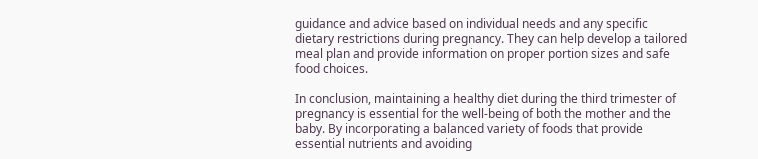guidance and advice based on individual needs and any specific dietary restrictions during pregnancy. They can help develop a tailored meal plan and provide information on proper portion sizes and safe food choices.

In conclusion, maintaining a healthy diet during the third trimester of pregnancy is essential for the well-being of both the mother and the baby. By incorporating a balanced variety of foods that provide essential nutrients and avoiding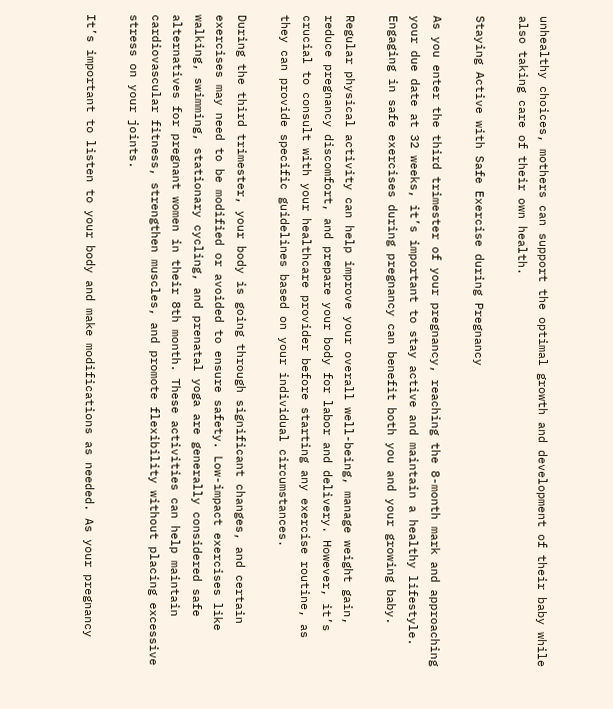unhealthy choices, mothers can support the optimal growth and development of their baby while also taking care of their own health.

Staying Active with Safe Exercise during Pregnancy

As you enter the third trimester of your pregnancy, reaching the 8-month mark and approaching your due date at 32 weeks, it’s important to stay active and maintain a healthy lifestyle. Engaging in safe exercises during pregnancy can benefit both you and your growing baby.

Regular physical activity can help improve your overall well-being, manage weight gain, reduce pregnancy discomfort, and prepare your body for labor and delivery. However, it’s crucial to consult with your healthcare provider before starting any exercise routine, as they can provide specific guidelines based on your individual circumstances.

During the third trimester, your body is going through significant changes, and certain exercises may need to be modified or avoided to ensure safety. Low-impact exercises like walking, swimming, stationary cycling, and prenatal yoga are generally considered safe alternatives for pregnant women in their 8th month. These activities can help maintain cardiovascular fitness, strengthen muscles, and promote flexibility without placing excessive stress on your joints.

It’s important to listen to your body and make modifications as needed. As your pregnancy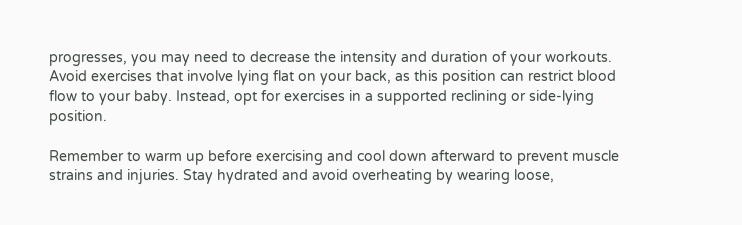progresses, you may need to decrease the intensity and duration of your workouts. Avoid exercises that involve lying flat on your back, as this position can restrict blood flow to your baby. Instead, opt for exercises in a supported reclining or side-lying position.

Remember to warm up before exercising and cool down afterward to prevent muscle strains and injuries. Stay hydrated and avoid overheating by wearing loose,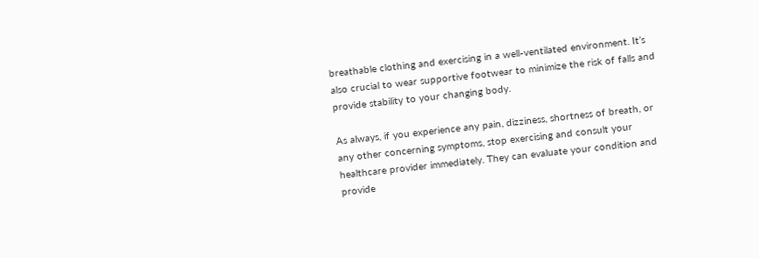breathable clothing and exercising in a well-ventilated environment. It’s also crucial to wear supportive footwear to minimize the risk of falls and provide stability to your changing body.

As always, if you experience any pain, dizziness, shortness of breath, or any other concerning symptoms, stop exercising and consult your healthcare provider immediately. They can evaluate your condition and provide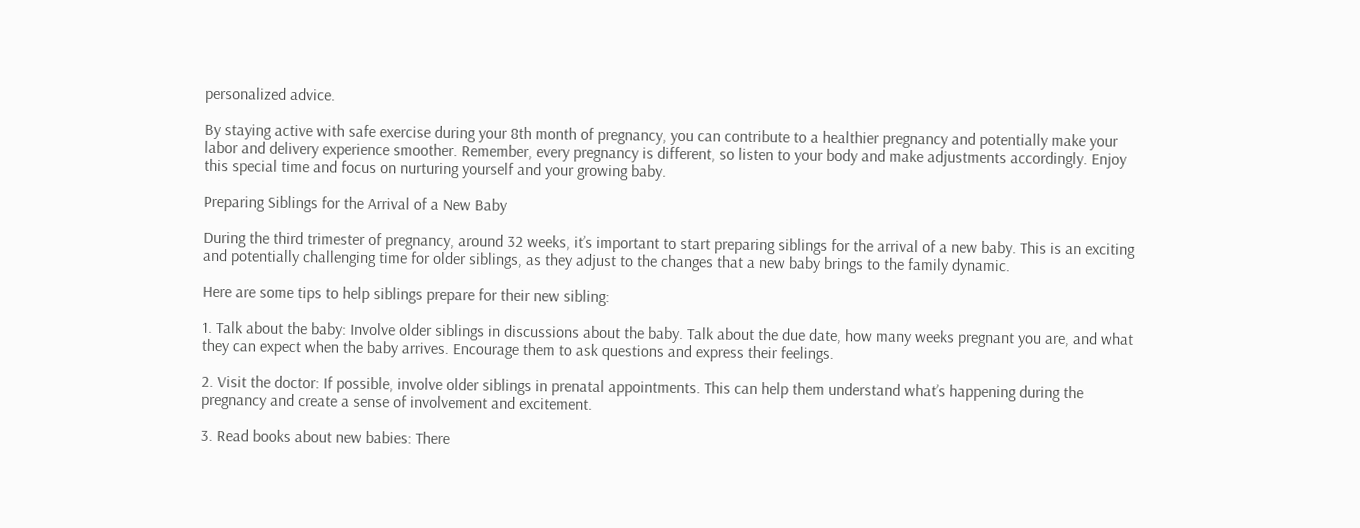personalized advice.

By staying active with safe exercise during your 8th month of pregnancy, you can contribute to a healthier pregnancy and potentially make your labor and delivery experience smoother. Remember, every pregnancy is different, so listen to your body and make adjustments accordingly. Enjoy this special time and focus on nurturing yourself and your growing baby.

Preparing Siblings for the Arrival of a New Baby

During the third trimester of pregnancy, around 32 weeks, it’s important to start preparing siblings for the arrival of a new baby. This is an exciting and potentially challenging time for older siblings, as they adjust to the changes that a new baby brings to the family dynamic.

Here are some tips to help siblings prepare for their new sibling:

1. Talk about the baby: Involve older siblings in discussions about the baby. Talk about the due date, how many weeks pregnant you are, and what they can expect when the baby arrives. Encourage them to ask questions and express their feelings.

2. Visit the doctor: If possible, involve older siblings in prenatal appointments. This can help them understand what’s happening during the pregnancy and create a sense of involvement and excitement.

3. Read books about new babies: There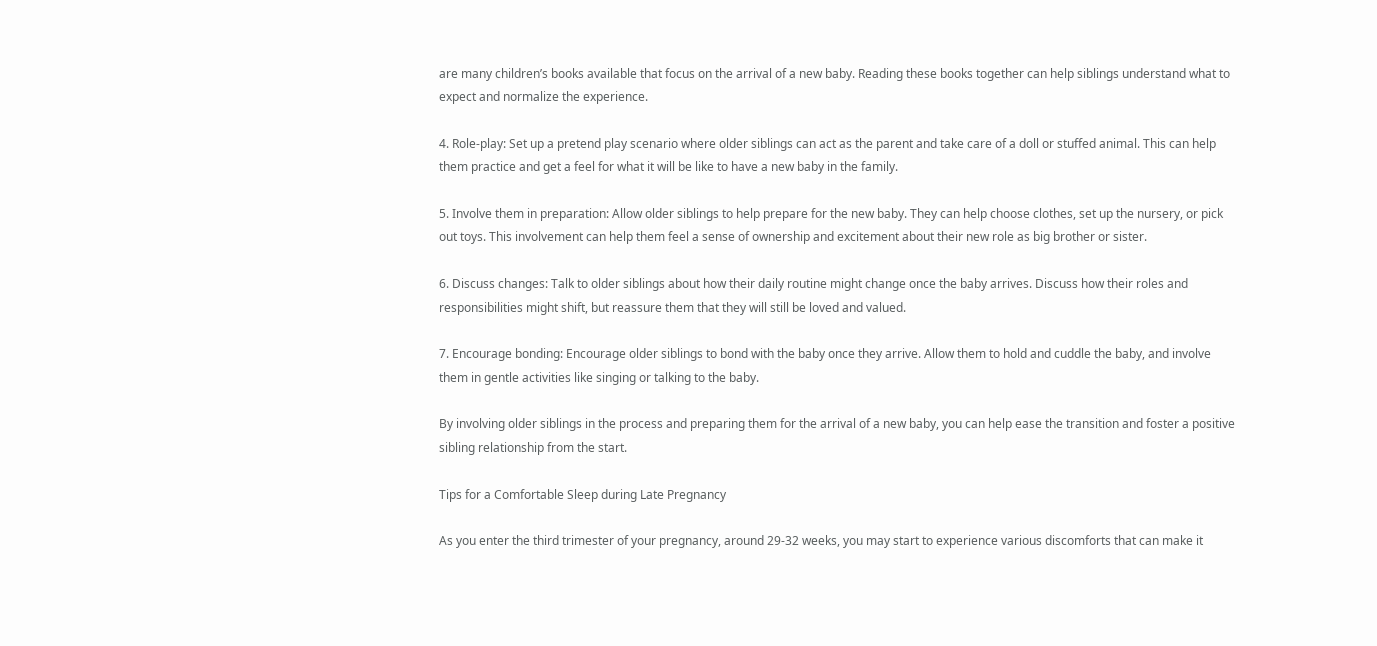are many children’s books available that focus on the arrival of a new baby. Reading these books together can help siblings understand what to expect and normalize the experience.

4. Role-play: Set up a pretend play scenario where older siblings can act as the parent and take care of a doll or stuffed animal. This can help them practice and get a feel for what it will be like to have a new baby in the family.

5. Involve them in preparation: Allow older siblings to help prepare for the new baby. They can help choose clothes, set up the nursery, or pick out toys. This involvement can help them feel a sense of ownership and excitement about their new role as big brother or sister.

6. Discuss changes: Talk to older siblings about how their daily routine might change once the baby arrives. Discuss how their roles and responsibilities might shift, but reassure them that they will still be loved and valued.

7. Encourage bonding: Encourage older siblings to bond with the baby once they arrive. Allow them to hold and cuddle the baby, and involve them in gentle activities like singing or talking to the baby.

By involving older siblings in the process and preparing them for the arrival of a new baby, you can help ease the transition and foster a positive sibling relationship from the start.

Tips for a Comfortable Sleep during Late Pregnancy

As you enter the third trimester of your pregnancy, around 29-32 weeks, you may start to experience various discomforts that can make it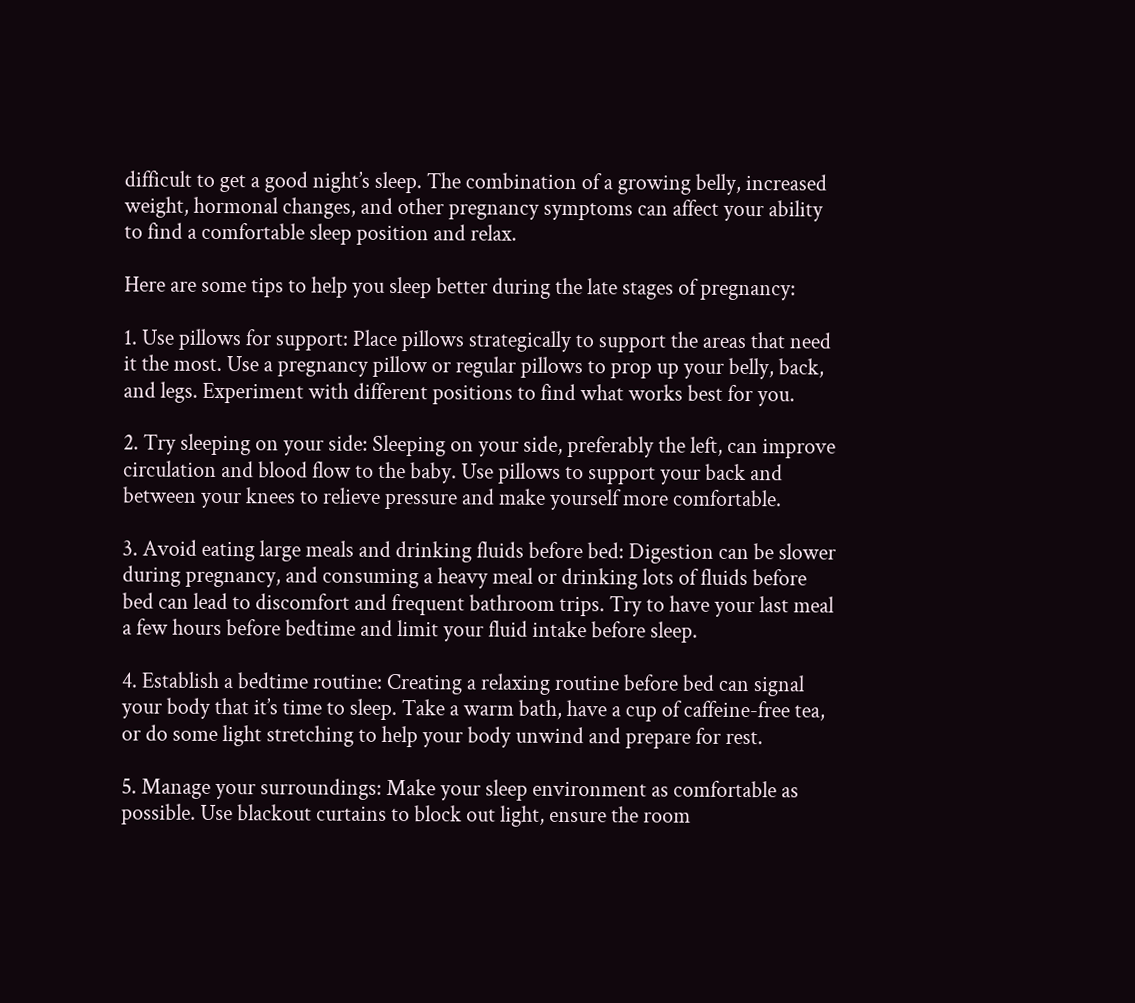difficult to get a good night’s sleep. The combination of a growing belly, increased weight, hormonal changes, and other pregnancy symptoms can affect your ability to find a comfortable sleep position and relax.

Here are some tips to help you sleep better during the late stages of pregnancy:

1. Use pillows for support: Place pillows strategically to support the areas that need it the most. Use a pregnancy pillow or regular pillows to prop up your belly, back, and legs. Experiment with different positions to find what works best for you.

2. Try sleeping on your side: Sleeping on your side, preferably the left, can improve circulation and blood flow to the baby. Use pillows to support your back and between your knees to relieve pressure and make yourself more comfortable.

3. Avoid eating large meals and drinking fluids before bed: Digestion can be slower during pregnancy, and consuming a heavy meal or drinking lots of fluids before bed can lead to discomfort and frequent bathroom trips. Try to have your last meal a few hours before bedtime and limit your fluid intake before sleep.

4. Establish a bedtime routine: Creating a relaxing routine before bed can signal your body that it’s time to sleep. Take a warm bath, have a cup of caffeine-free tea, or do some light stretching to help your body unwind and prepare for rest.

5. Manage your surroundings: Make your sleep environment as comfortable as possible. Use blackout curtains to block out light, ensure the room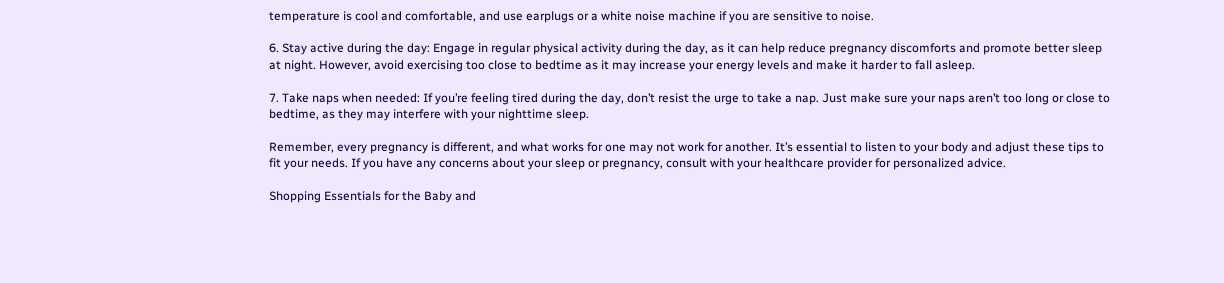temperature is cool and comfortable, and use earplugs or a white noise machine if you are sensitive to noise.

6. Stay active during the day: Engage in regular physical activity during the day, as it can help reduce pregnancy discomforts and promote better sleep at night. However, avoid exercising too close to bedtime as it may increase your energy levels and make it harder to fall asleep.

7. Take naps when needed: If you’re feeling tired during the day, don’t resist the urge to take a nap. Just make sure your naps aren’t too long or close to bedtime, as they may interfere with your nighttime sleep.

Remember, every pregnancy is different, and what works for one may not work for another. It’s essential to listen to your body and adjust these tips to fit your needs. If you have any concerns about your sleep or pregnancy, consult with your healthcare provider for personalized advice.

Shopping Essentials for the Baby and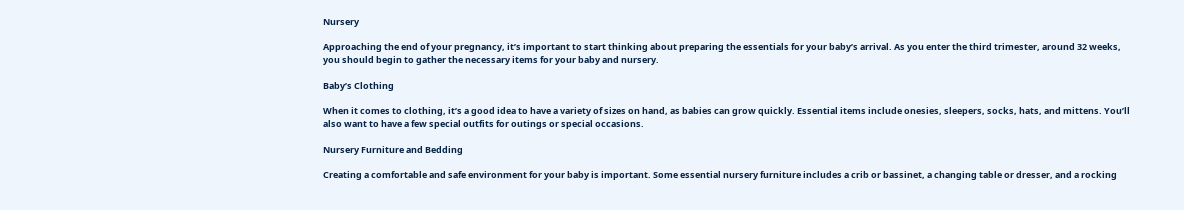Nursery

Approaching the end of your pregnancy, it’s important to start thinking about preparing the essentials for your baby’s arrival. As you enter the third trimester, around 32 weeks, you should begin to gather the necessary items for your baby and nursery.

Baby’s Clothing

When it comes to clothing, it’s a good idea to have a variety of sizes on hand, as babies can grow quickly. Essential items include onesies, sleepers, socks, hats, and mittens. You’ll also want to have a few special outfits for outings or special occasions.

Nursery Furniture and Bedding

Creating a comfortable and safe environment for your baby is important. Some essential nursery furniture includes a crib or bassinet, a changing table or dresser, and a rocking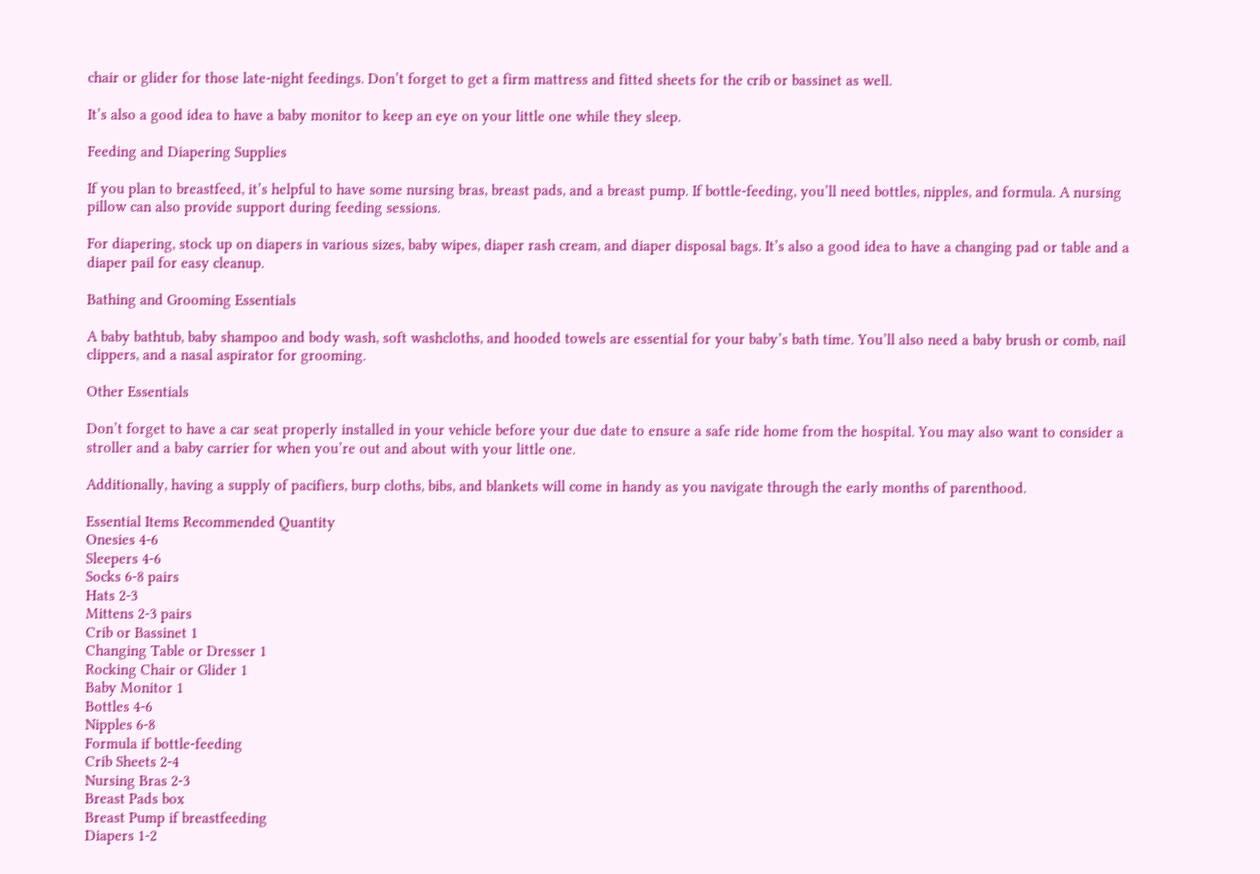chair or glider for those late-night feedings. Don’t forget to get a firm mattress and fitted sheets for the crib or bassinet as well.

It’s also a good idea to have a baby monitor to keep an eye on your little one while they sleep.

Feeding and Diapering Supplies

If you plan to breastfeed, it’s helpful to have some nursing bras, breast pads, and a breast pump. If bottle-feeding, you’ll need bottles, nipples, and formula. A nursing pillow can also provide support during feeding sessions.

For diapering, stock up on diapers in various sizes, baby wipes, diaper rash cream, and diaper disposal bags. It’s also a good idea to have a changing pad or table and a diaper pail for easy cleanup.

Bathing and Grooming Essentials

A baby bathtub, baby shampoo and body wash, soft washcloths, and hooded towels are essential for your baby’s bath time. You’ll also need a baby brush or comb, nail clippers, and a nasal aspirator for grooming.

Other Essentials

Don’t forget to have a car seat properly installed in your vehicle before your due date to ensure a safe ride home from the hospital. You may also want to consider a stroller and a baby carrier for when you’re out and about with your little one.

Additionally, having a supply of pacifiers, burp cloths, bibs, and blankets will come in handy as you navigate through the early months of parenthood.

Essential Items Recommended Quantity
Onesies 4-6
Sleepers 4-6
Socks 6-8 pairs
Hats 2-3
Mittens 2-3 pairs
Crib or Bassinet 1
Changing Table or Dresser 1
Rocking Chair or Glider 1
Baby Monitor 1
Bottles 4-6
Nipples 6-8
Formula if bottle-feeding
Crib Sheets 2-4
Nursing Bras 2-3
Breast Pads box
Breast Pump if breastfeeding
Diapers 1-2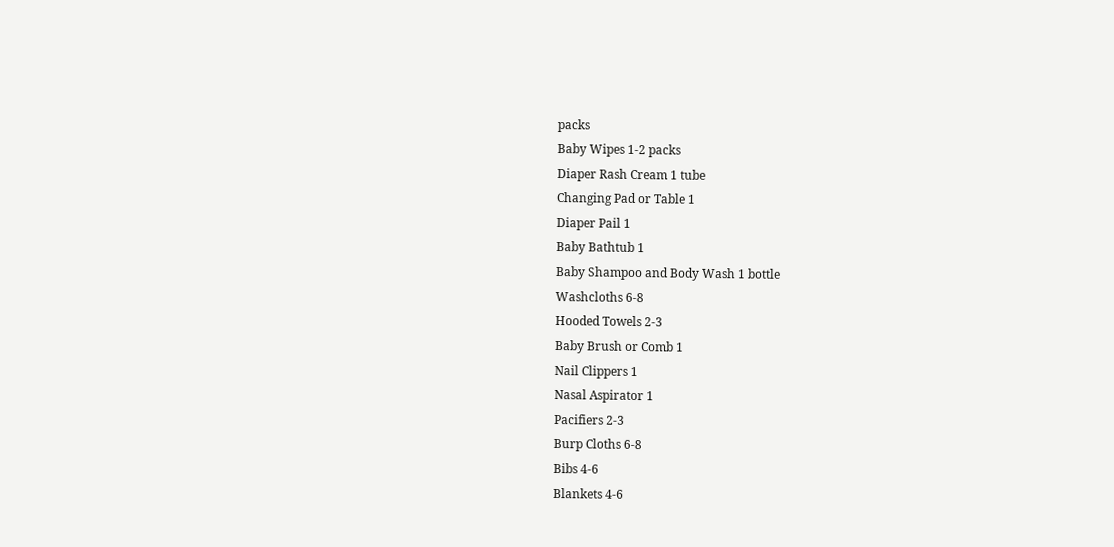packs
Baby Wipes 1-2 packs
Diaper Rash Cream 1 tube
Changing Pad or Table 1
Diaper Pail 1
Baby Bathtub 1
Baby Shampoo and Body Wash 1 bottle
Washcloths 6-8
Hooded Towels 2-3
Baby Brush or Comb 1
Nail Clippers 1
Nasal Aspirator 1
Pacifiers 2-3
Burp Cloths 6-8
Bibs 4-6
Blankets 4-6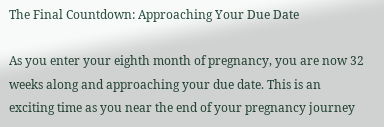The Final Countdown: Approaching Your Due Date

As you enter your eighth month of pregnancy, you are now 32 weeks along and approaching your due date. This is an exciting time as you near the end of your pregnancy journey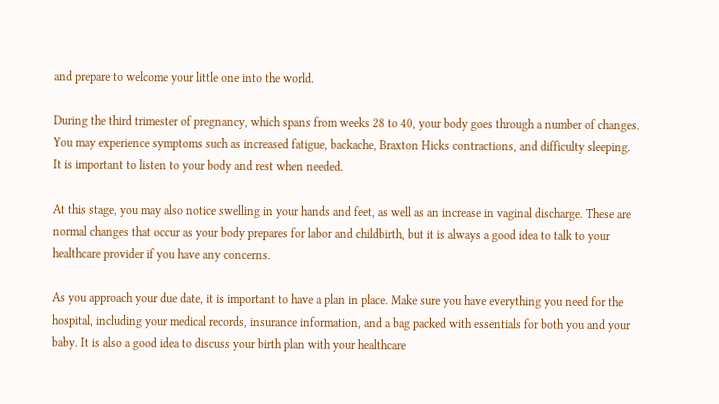and prepare to welcome your little one into the world.

During the third trimester of pregnancy, which spans from weeks 28 to 40, your body goes through a number of changes. You may experience symptoms such as increased fatigue, backache, Braxton Hicks contractions, and difficulty sleeping. It is important to listen to your body and rest when needed.

At this stage, you may also notice swelling in your hands and feet, as well as an increase in vaginal discharge. These are normal changes that occur as your body prepares for labor and childbirth, but it is always a good idea to talk to your healthcare provider if you have any concerns.

As you approach your due date, it is important to have a plan in place. Make sure you have everything you need for the hospital, including your medical records, insurance information, and a bag packed with essentials for both you and your baby. It is also a good idea to discuss your birth plan with your healthcare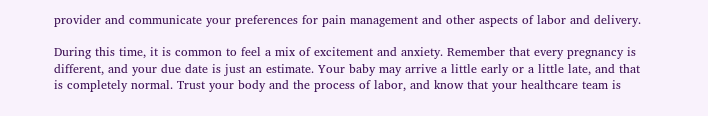provider and communicate your preferences for pain management and other aspects of labor and delivery.

During this time, it is common to feel a mix of excitement and anxiety. Remember that every pregnancy is different, and your due date is just an estimate. Your baby may arrive a little early or a little late, and that is completely normal. Trust your body and the process of labor, and know that your healthcare team is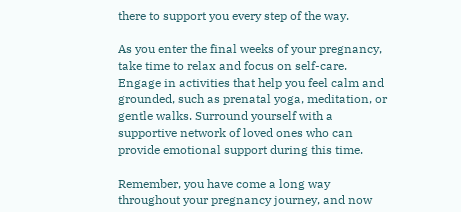there to support you every step of the way.

As you enter the final weeks of your pregnancy, take time to relax and focus on self-care. Engage in activities that help you feel calm and grounded, such as prenatal yoga, meditation, or gentle walks. Surround yourself with a supportive network of loved ones who can provide emotional support during this time.

Remember, you have come a long way throughout your pregnancy journey, and now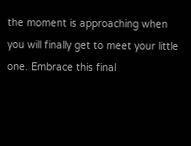the moment is approaching when you will finally get to meet your little one. Embrace this final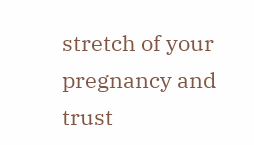stretch of your pregnancy and trust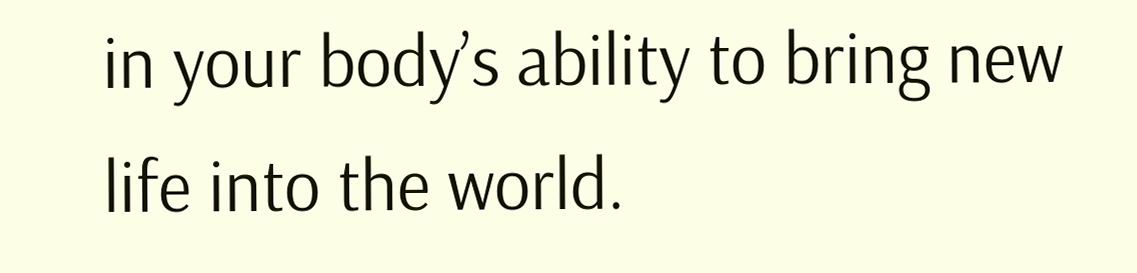in your body’s ability to bring new life into the world.